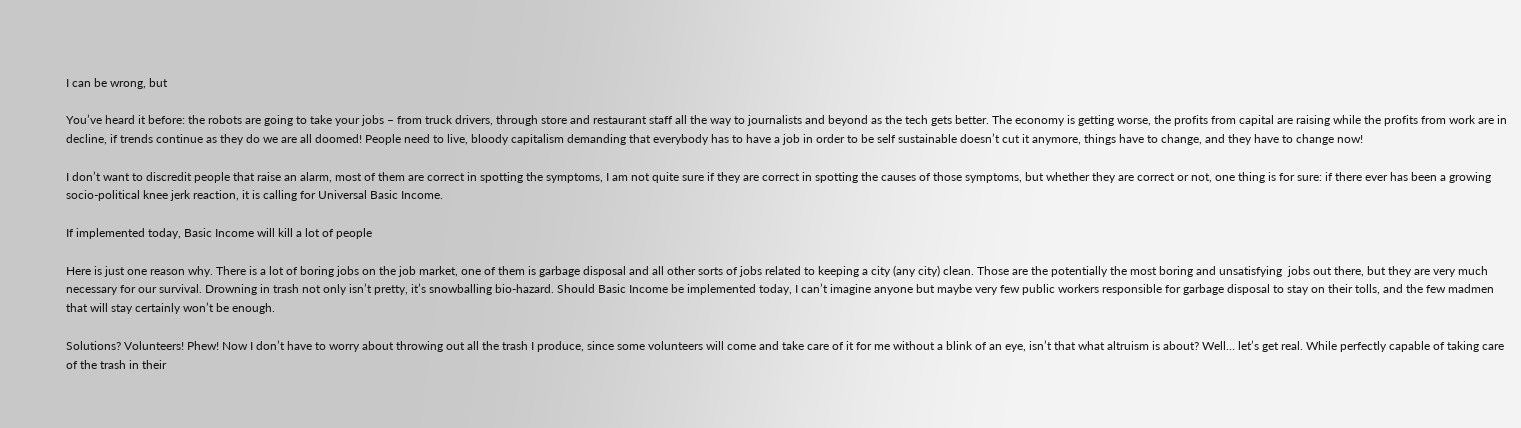I can be wrong, but

You’ve heard it before: the robots are going to take your jobs – from truck drivers, through store and restaurant staff all the way to journalists and beyond as the tech gets better. The economy is getting worse, the profits from capital are raising while the profits from work are in decline, if trends continue as they do we are all doomed! People need to live, bloody capitalism demanding that everybody has to have a job in order to be self sustainable doesn’t cut it anymore, things have to change, and they have to change now!

I don’t want to discredit people that raise an alarm, most of them are correct in spotting the symptoms, I am not quite sure if they are correct in spotting the causes of those symptoms, but whether they are correct or not, one thing is for sure: if there ever has been a growing socio-political knee jerk reaction, it is calling for Universal Basic Income.

If implemented today, Basic Income will kill a lot of people

Here is just one reason why. There is a lot of boring jobs on the job market, one of them is garbage disposal and all other sorts of jobs related to keeping a city (any city) clean. Those are the potentially the most boring and unsatisfying  jobs out there, but they are very much necessary for our survival. Drowning in trash not only isn’t pretty, it’s snowballing bio-hazard. Should Basic Income be implemented today, I can’t imagine anyone but maybe very few public workers responsible for garbage disposal to stay on their tolls, and the few madmen that will stay certainly won’t be enough.

Solutions? Volunteers! Phew! Now I don’t have to worry about throwing out all the trash I produce, since some volunteers will come and take care of it for me without a blink of an eye, isn’t that what altruism is about? Well… let’s get real. While perfectly capable of taking care of the trash in their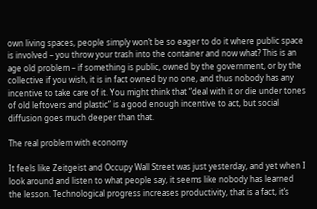own living spaces, people simply won’t be so eager to do it where public space is involved – you throw your trash into the container and now what? This is an age old problem – if something is public, owned by the government, or by the collective if you wish, it is in fact owned by no one, and thus nobody has any incentive to take care of it. You might think that “deal with it or die under tones of old leftovers and plastic” is a good enough incentive to act, but social diffusion goes much deeper than that.

The real problem with economy

It feels like Zeitgeist and Occupy Wall Street was just yesterday, and yet when I look around and listen to what people say, it seems like nobody has learned the lesson. Technological progress increases productivity, that is a fact, it’s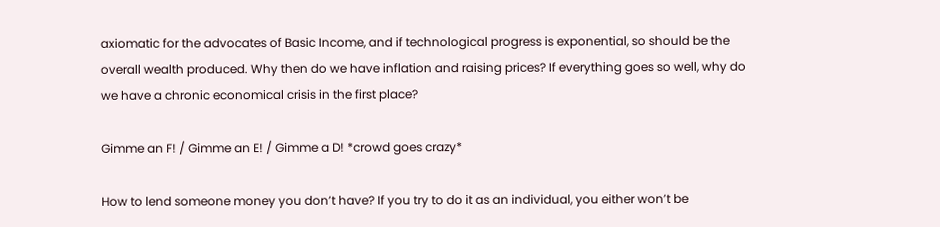axiomatic for the advocates of Basic Income, and if technological progress is exponential, so should be the overall wealth produced. Why then do we have inflation and raising prices? If everything goes so well, why do we have a chronic economical crisis in the first place?

Gimme an F! / Gimme an E! / Gimme a D! *crowd goes crazy*

How to lend someone money you don’t have? If you try to do it as an individual, you either won’t be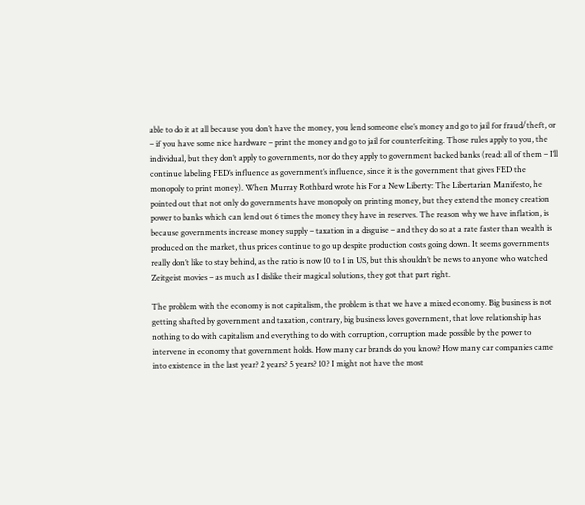able to do it at all because you don’t have the money, you lend someone else’s money and go to jail for fraud/theft, or – if you have some nice hardware – print the money and go to jail for counterfeiting. Those rules apply to you, the individual, but they don’t apply to governments, nor do they apply to government backed banks (read: all of them – I’ll continue labeling FED’s influence as government’s influence, since it is the government that gives FED the monopoly to print money). When Murray Rothbard wrote his For a New Liberty: The Libertarian Manifesto, he pointed out that not only do governments have monopoly on printing money, but they extend the money creation power to banks which can lend out 6 times the money they have in reserves. The reason why we have inflation, is because governments increase money supply – taxation in a disguise – and they do so at a rate faster than wealth is produced on the market, thus prices continue to go up despite production costs going down. It seems governments really don’t like to stay behind, as the ratio is now 10 to 1 in US, but this shouldn’t be news to anyone who watched Zeitgeist movies – as much as I dislike their magical solutions, they got that part right.

The problem with the economy is not capitalism, the problem is that we have a mixed economy. Big business is not getting shafted by government and taxation, contrary, big business loves government, that love relationship has nothing to do with capitalism and everything to do with corruption, corruption made possible by the power to intervene in economy that government holds. How many car brands do you know? How many car companies came into existence in the last year? 2 years? 5 years? 10? I might not have the most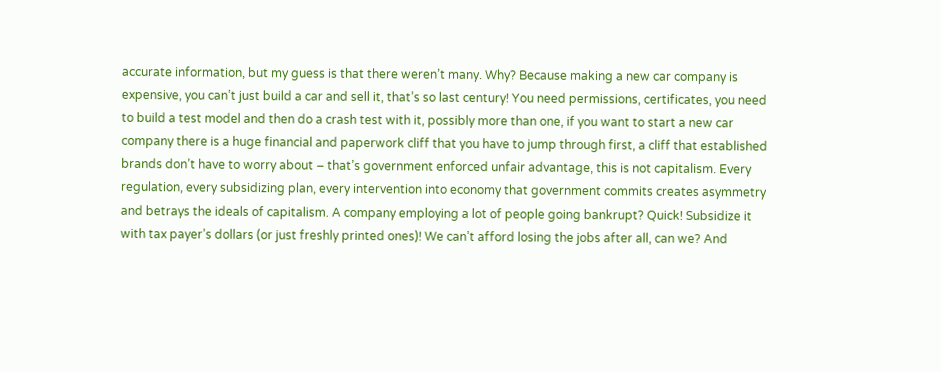accurate information, but my guess is that there weren’t many. Why? Because making a new car company is expensive, you can’t just build a car and sell it, that’s so last century! You need permissions, certificates, you need to build a test model and then do a crash test with it, possibly more than one, if you want to start a new car company there is a huge financial and paperwork cliff that you have to jump through first, a cliff that established brands don’t have to worry about – that’s government enforced unfair advantage, this is not capitalism. Every regulation, every subsidizing plan, every intervention into economy that government commits creates asymmetry and betrays the ideals of capitalism. A company employing a lot of people going bankrupt? Quick! Subsidize it with tax payer’s dollars (or just freshly printed ones)! We can’t afford losing the jobs after all, can we? And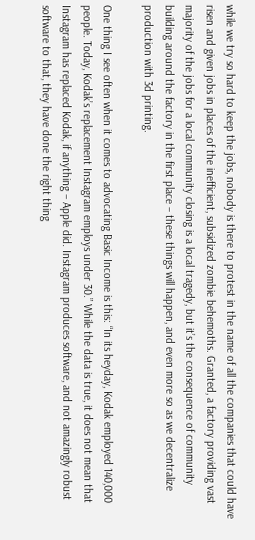while we try so hard to keep the jobs, nobody is there to protest in the name of all the companies that could have risen and given jobs in places of the inefficient, subsidized zombie behemoths. Granted, a factory providing vast majority of the jobs for a local community closing is a local tragedy, but it’s the consequence of community building around the factory in the first place – these things will happen, and even more so as we decentralize production with 3d printing.

One thing I see often when it comes to advocating Basic Income is this: “In its heyday, Kodak employed 140,000 people. Today, Kodak’s replacement Instagram employs under 30.” While the data is true, it does not mean that Instagram has replaced Kodak, if anything – Apple did. Instagram produces software, and not amazingly robust software to that, they have done the right thing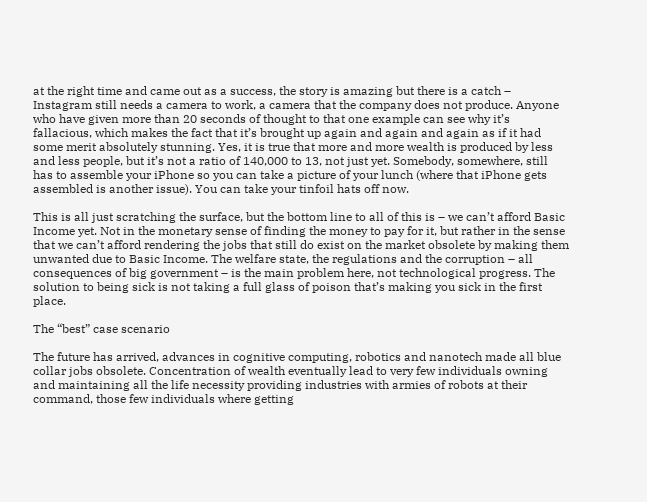at the right time and came out as a success, the story is amazing but there is a catch – Instagram still needs a camera to work, a camera that the company does not produce. Anyone who have given more than 20 seconds of thought to that one example can see why it’s fallacious, which makes the fact that it’s brought up again and again and again as if it had some merit absolutely stunning. Yes, it is true that more and more wealth is produced by less and less people, but it’s not a ratio of 140,000 to 13, not just yet. Somebody, somewhere, still has to assemble your iPhone so you can take a picture of your lunch (where that iPhone gets assembled is another issue). You can take your tinfoil hats off now.

This is all just scratching the surface, but the bottom line to all of this is – we can’t afford Basic Income yet. Not in the monetary sense of finding the money to pay for it, but rather in the sense that we can’t afford rendering the jobs that still do exist on the market obsolete by making them unwanted due to Basic Income. The welfare state, the regulations and the corruption – all consequences of big government – is the main problem here, not technological progress. The solution to being sick is not taking a full glass of poison that’s making you sick in the first place.

The “best” case scenario

The future has arrived, advances in cognitive computing, robotics and nanotech made all blue collar jobs obsolete. Concentration of wealth eventually lead to very few individuals owning and maintaining all the life necessity providing industries with armies of robots at their command, those few individuals where getting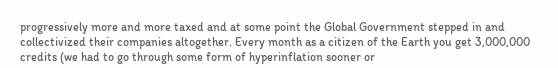progressively more and more taxed and at some point the Global Government stepped in and collectivized their companies altogether. Every month as a citizen of the Earth you get 3,000,000 credits (we had to go through some form of hyperinflation sooner or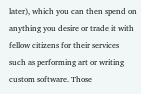later), which you can then spend on anything you desire or trade it with fellow citizens for their services such as performing art or writing custom software. Those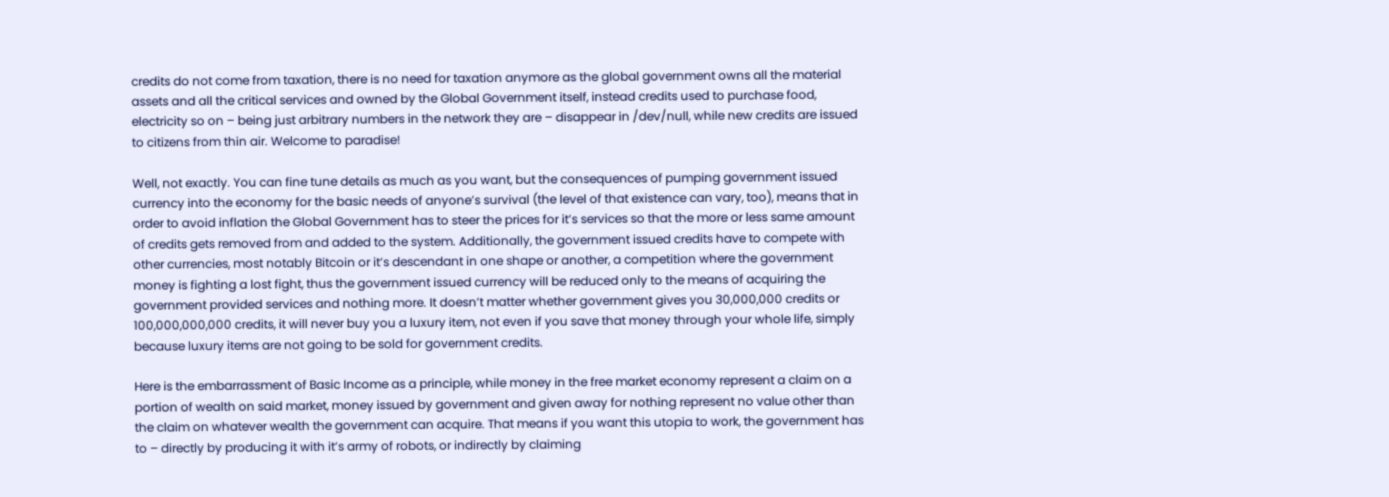credits do not come from taxation, there is no need for taxation anymore as the global government owns all the material assets and all the critical services and owned by the Global Government itself, instead credits used to purchase food, electricity so on – being just arbitrary numbers in the network they are – disappear in /dev/null, while new credits are issued to citizens from thin air. Welcome to paradise!

Well, not exactly. You can fine tune details as much as you want, but the consequences of pumping government issued currency into the economy for the basic needs of anyone’s survival (the level of that existence can vary, too), means that in order to avoid inflation the Global Government has to steer the prices for it’s services so that the more or less same amount of credits gets removed from and added to the system. Additionally, the government issued credits have to compete with other currencies, most notably Bitcoin or it’s descendant in one shape or another, a competition where the government money is fighting a lost fight, thus the government issued currency will be reduced only to the means of acquiring the government provided services and nothing more. It doesn’t matter whether government gives you 30,000,000 credits or 100,000,000,000 credits, it will never buy you a luxury item, not even if you save that money through your whole life, simply because luxury items are not going to be sold for government credits.

Here is the embarrassment of Basic Income as a principle, while money in the free market economy represent a claim on a portion of wealth on said market, money issued by government and given away for nothing represent no value other than the claim on whatever wealth the government can acquire. That means if you want this utopia to work, the government has to – directly by producing it with it’s army of robots, or indirectly by claiming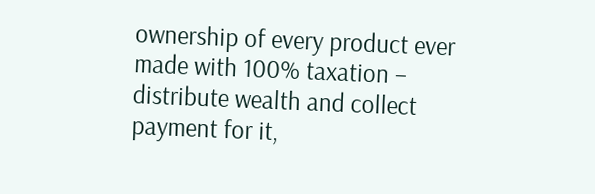ownership of every product ever made with 100% taxation – distribute wealth and collect payment for it,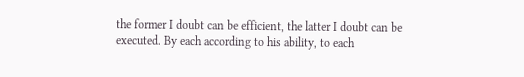the former I doubt can be efficient, the latter I doubt can be executed. By each according to his ability, to each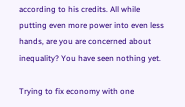according to his credits. All while putting even more power into even less hands, are you are concerned about inequality? You have seen nothing yet.

Trying to fix economy with one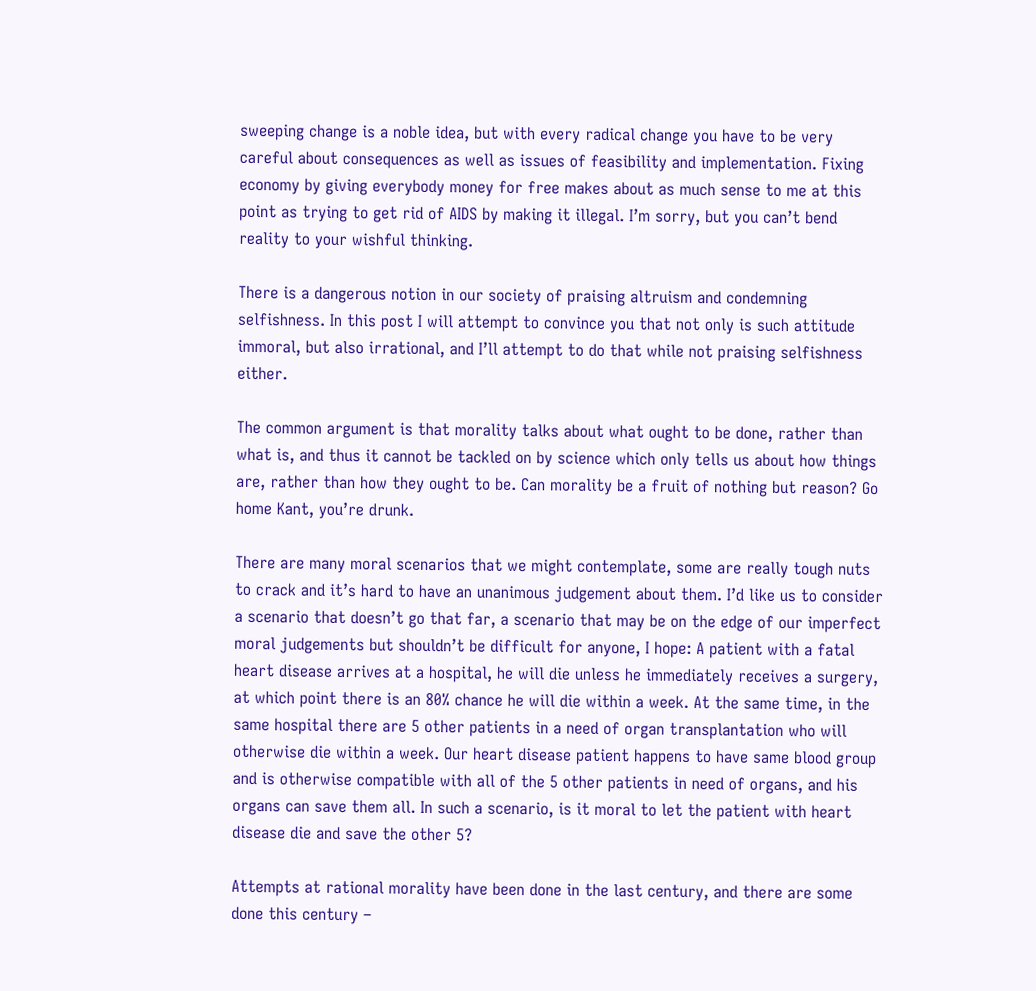sweeping change is a noble idea, but with every radical change you have to be very careful about consequences as well as issues of feasibility and implementation. Fixing economy by giving everybody money for free makes about as much sense to me at this point as trying to get rid of AIDS by making it illegal. I’m sorry, but you can’t bend reality to your wishful thinking.

There is a dangerous notion in our society of praising altruism and condemning selfishness. In this post I will attempt to convince you that not only is such attitude immoral, but also irrational, and I’ll attempt to do that while not praising selfishness either.

The common argument is that morality talks about what ought to be done, rather than what is, and thus it cannot be tackled on by science which only tells us about how things are, rather than how they ought to be. Can morality be a fruit of nothing but reason? Go home Kant, you’re drunk.

There are many moral scenarios that we might contemplate, some are really tough nuts to crack and it’s hard to have an unanimous judgement about them. I’d like us to consider a scenario that doesn’t go that far, a scenario that may be on the edge of our imperfect moral judgements but shouldn’t be difficult for anyone, I hope: A patient with a fatal heart disease arrives at a hospital, he will die unless he immediately receives a surgery, at which point there is an 80% chance he will die within a week. At the same time, in the same hospital there are 5 other patients in a need of organ transplantation who will otherwise die within a week. Our heart disease patient happens to have same blood group and is otherwise compatible with all of the 5 other patients in need of organs, and his organs can save them all. In such a scenario, is it moral to let the patient with heart disease die and save the other 5?

Attempts at rational morality have been done in the last century, and there are some done this century –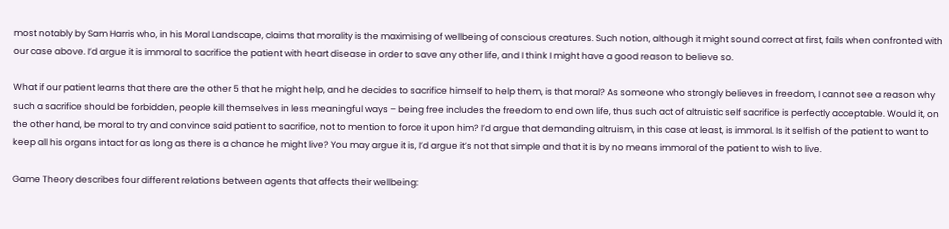most notably by Sam Harris who, in his Moral Landscape, claims that morality is the maximising of wellbeing of conscious creatures. Such notion, although it might sound correct at first, fails when confronted with our case above. I’d argue it is immoral to sacrifice the patient with heart disease in order to save any other life, and I think I might have a good reason to believe so.

What if our patient learns that there are the other 5 that he might help, and he decides to sacrifice himself to help them, is that moral? As someone who strongly believes in freedom, I cannot see a reason why such a sacrifice should be forbidden, people kill themselves in less meaningful ways – being free includes the freedom to end own life, thus such act of altruistic self sacrifice is perfectly acceptable. Would it, on the other hand, be moral to try and convince said patient to sacrifice, not to mention to force it upon him? I’d argue that demanding altruism, in this case at least, is immoral. Is it selfish of the patient to want to keep all his organs intact for as long as there is a chance he might live? You may argue it is, I’d argue it’s not that simple and that it is by no means immoral of the patient to wish to live.

Game Theory describes four different relations between agents that affects their wellbeing: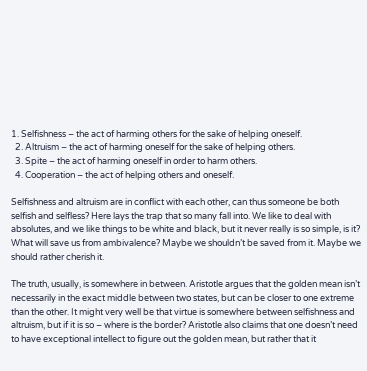1. Selfishness – the act of harming others for the sake of helping oneself.
  2. Altruism – the act of harming oneself for the sake of helping others.
  3. Spite – the act of harming oneself in order to harm others.
  4. Cooperation – the act of helping others and oneself.

Selfishness and altruism are in conflict with each other, can thus someone be both selfish and selfless? Here lays the trap that so many fall into. We like to deal with absolutes, and we like things to be white and black, but it never really is so simple, is it? What will save us from ambivalence? Maybe we shouldn’t be saved from it. Maybe we should rather cherish it.

The truth, usually, is somewhere in between. Aristotle argues that the golden mean isn’t necessarily in the exact middle between two states, but can be closer to one extreme than the other. It might very well be that virtue is somewhere between selfishness and altruism, but if it is so – where is the border? Aristotle also claims that one doesn’t need to have exceptional intellect to figure out the golden mean, but rather that it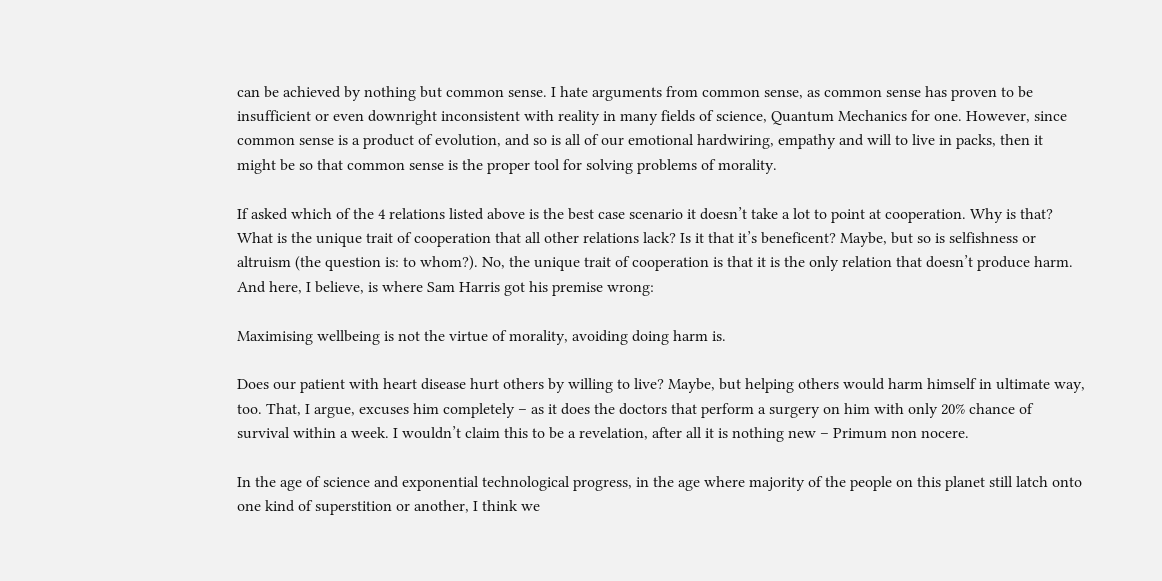can be achieved by nothing but common sense. I hate arguments from common sense, as common sense has proven to be insufficient or even downright inconsistent with reality in many fields of science, Quantum Mechanics for one. However, since common sense is a product of evolution, and so is all of our emotional hardwiring, empathy and will to live in packs, then it might be so that common sense is the proper tool for solving problems of morality.

If asked which of the 4 relations listed above is the best case scenario it doesn’t take a lot to point at cooperation. Why is that? What is the unique trait of cooperation that all other relations lack? Is it that it’s beneficent? Maybe, but so is selfishness or altruism (the question is: to whom?). No, the unique trait of cooperation is that it is the only relation that doesn’t produce harm. And here, I believe, is where Sam Harris got his premise wrong:

Maximising wellbeing is not the virtue of morality, avoiding doing harm is.

Does our patient with heart disease hurt others by willing to live? Maybe, but helping others would harm himself in ultimate way, too. That, I argue, excuses him completely – as it does the doctors that perform a surgery on him with only 20% chance of survival within a week. I wouldn’t claim this to be a revelation, after all it is nothing new – Primum non nocere.

In the age of science and exponential technological progress, in the age where majority of the people on this planet still latch onto one kind of superstition or another, I think we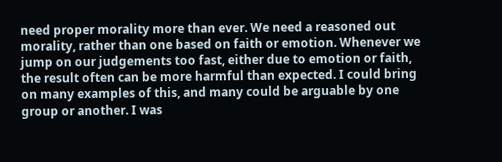need proper morality more than ever. We need a reasoned out morality, rather than one based on faith or emotion. Whenever we jump on our judgements too fast, either due to emotion or faith, the result often can be more harmful than expected. I could bring on many examples of this, and many could be arguable by one group or another. I was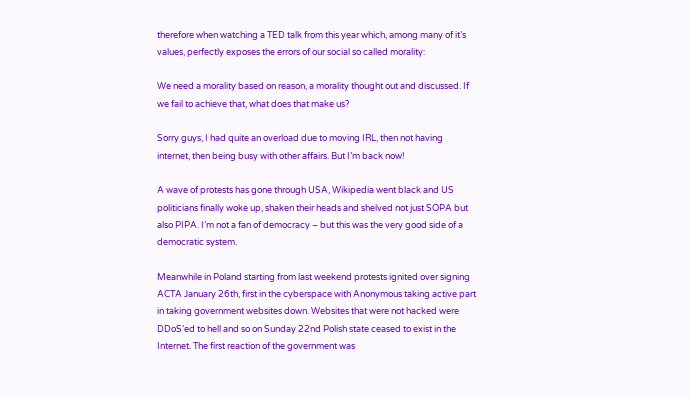therefore when watching a TED talk from this year which, among many of it’s values, perfectly exposes the errors of our social so called morality:

We need a morality based on reason, a morality thought out and discussed. If we fail to achieve that, what does that make us?

Sorry guys, I had quite an overload due to moving IRL, then not having internet, then being busy with other affairs. But I’m back now!

A wave of protests has gone through USA, Wikipedia went black and US politicians finally woke up, shaken their heads and shelved not just SOPA but also PIPA. I’m not a fan of democracy – but this was the very good side of a democratic system.

Meanwhile in Poland starting from last weekend protests ignited over signing ACTA January 26th, first in the cyberspace with Anonymous taking active part in taking government websites down. Websites that were not hacked were DDoS’ed to hell and so on Sunday 22nd Polish state ceased to exist in the Internet. The first reaction of the government was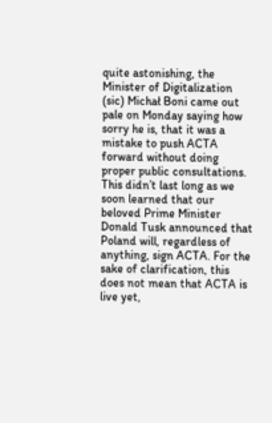quite astonishing, the Minister of Digitalization (sic) Michał Boni came out pale on Monday saying how sorry he is, that it was a mistake to push ACTA forward without doing proper public consultations. This didn’t last long as we soon learned that our beloved Prime Minister Donald Tusk announced that Poland will, regardless of anything, sign ACTA. For the sake of clarification, this does not mean that ACTA is live yet,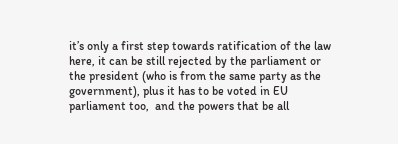it’s only a first step towards ratification of the law here, it can be still rejected by the parliament or the president (who is from the same party as the government), plus it has to be voted in EU parliament too,  and the powers that be all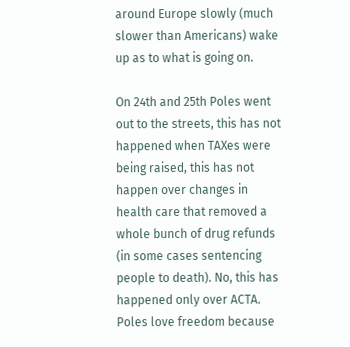around Europe slowly (much slower than Americans) wake up as to what is going on.

On 24th and 25th Poles went out to the streets, this has not happened when TAXes were being raised, this has not happen over changes in health care that removed a whole bunch of drug refunds (in some cases sentencing people to death). No, this has happened only over ACTA. Poles love freedom because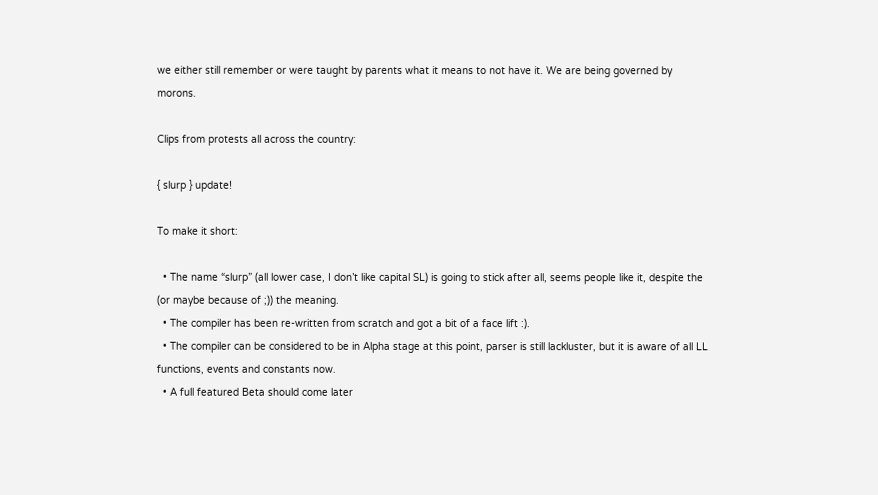we either still remember or were taught by parents what it means to not have it. We are being governed by morons.

Clips from protests all across the country:

{ slurp } update!

To make it short:

  • The name “slurp” (all lower case, I don’t like capital SL) is going to stick after all, seems people like it, despite the (or maybe because of ;)) the meaning.
  • The compiler has been re-written from scratch and got a bit of a face lift :).
  • The compiler can be considered to be in Alpha stage at this point, parser is still lackluster, but it is aware of all LL functions, events and constants now.
  • A full featured Beta should come later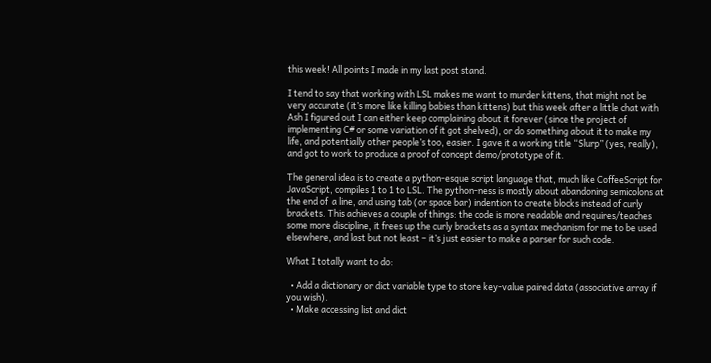this week! All points I made in my last post stand.

I tend to say that working with LSL makes me want to murder kittens, that might not be very accurate (it’s more like killing babies than kittens) but this week after a little chat with Ash I figured out I can either keep complaining about it forever (since the project of implementing C# or some variation of it got shelved), or do something about it to make my life, and potentially other people’s too, easier. I gave it a working title “Slurp” (yes, really), and got to work to produce a proof of concept demo/prototype of it.

The general idea is to create a python-esque script language that, much like CoffeeScript for JavaScript, compiles 1 to 1 to LSL. The python-ness is mostly about abandoning semicolons at the end of  a line, and using tab (or space bar) indention to create blocks instead of curly brackets. This achieves a couple of things: the code is more readable and requires/teaches some more discipline, it frees up the curly brackets as a syntax mechanism for me to be used elsewhere, and last but not least – it’s just easier to make a parser for such code.

What I totally want to do:

  • Add a dictionary or dict variable type to store key-value paired data (associative array if you wish).
  • Make accessing list and dict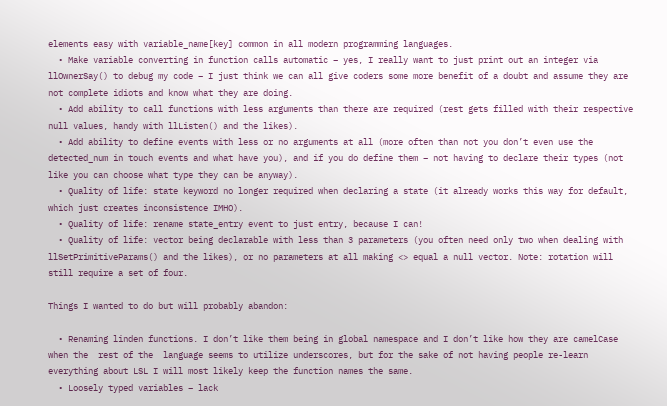elements easy with variable_name[key] common in all modern programming languages.
  • Make variable converting in function calls automatic – yes, I really want to just print out an integer via llOwnerSay() to debug my code – I just think we can all give coders some more benefit of a doubt and assume they are not complete idiots and know what they are doing.
  • Add ability to call functions with less arguments than there are required (rest gets filled with their respective null values, handy with llListen() and the likes).
  • Add ability to define events with less or no arguments at all (more often than not you don’t even use the detected_num in touch events and what have you), and if you do define them – not having to declare their types (not like you can choose what type they can be anyway).
  • Quality of life: state keyword no longer required when declaring a state (it already works this way for default, which just creates inconsistence IMHO).
  • Quality of life: rename state_entry event to just entry, because I can!
  • Quality of life: vector being declarable with less than 3 parameters (you often need only two when dealing with llSetPrimitiveParams() and the likes), or no parameters at all making <> equal a null vector. Note: rotation will still require a set of four.

Things I wanted to do but will probably abandon:

  • Renaming linden functions. I don’t like them being in global namespace and I don’t like how they are camelCase when the  rest of the  language seems to utilize underscores, but for the sake of not having people re-learn everything about LSL I will most likely keep the function names the same.
  • Loosely typed variables – lack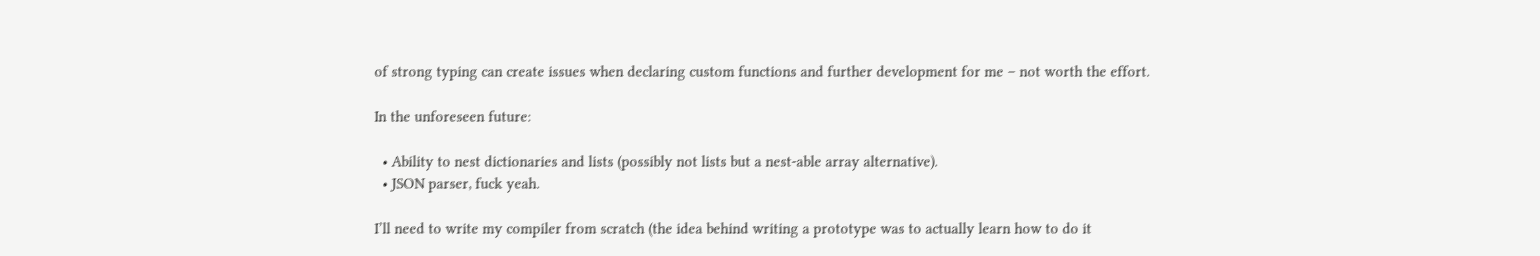of strong typing can create issues when declaring custom functions and further development for me – not worth the effort.

In the unforeseen future:

  • Ability to nest dictionaries and lists (possibly not lists but a nest-able array alternative).
  • JSON parser, fuck yeah.

I’ll need to write my compiler from scratch (the idea behind writing a prototype was to actually learn how to do it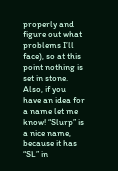properly and figure out what problems I’ll face), so at this point nothing is set in stone. Also, if you have an idea for a name let me know! “Slurp” is a nice name, because it has “SL” in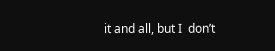it and all, but I  don’t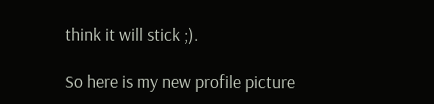think it will stick ;).

So here is my new profile picture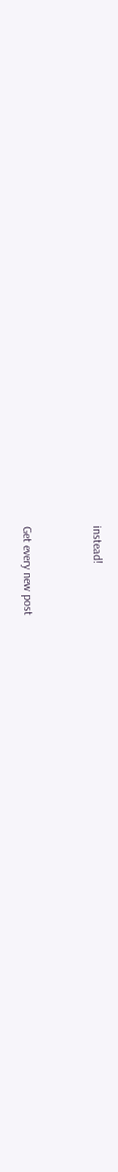instead!


Get every new post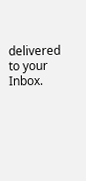delivered to your Inbox.